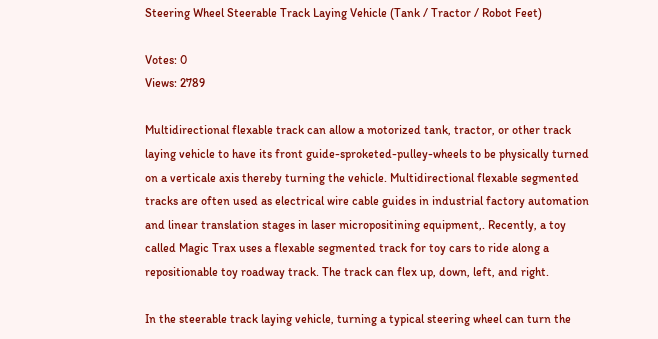Steering Wheel Steerable Track Laying Vehicle (Tank / Tractor / Robot Feet)

Votes: 0
Views: 2789

Multidirectional flexable track can allow a motorized tank, tractor, or other track laying vehicle to have its front guide-sproketed-pulley-wheels to be physically turned on a verticale axis thereby turning the vehicle. Multidirectional flexable segmented tracks are often used as electrical wire cable guides in industrial factory automation and linear translation stages in laser micropositining equipment,. Recently, a toy called Magic Trax uses a flexable segmented track for toy cars to ride along a repositionable toy roadway track. The track can flex up, down, left, and right.

In the steerable track laying vehicle, turning a typical steering wheel can turn the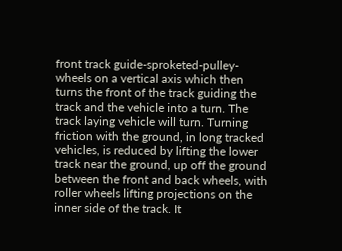front track guide-sproketed-pulley-wheels on a vertical axis which then turns the front of the track guiding the track and the vehicle into a turn. The track laying vehicle will turn. Turning friction with the ground, in long tracked vehicles, is reduced by lifting the lower track near the ground, up off the ground between the front and back wheels, with roller wheels lifting projections on the inner side of the track. It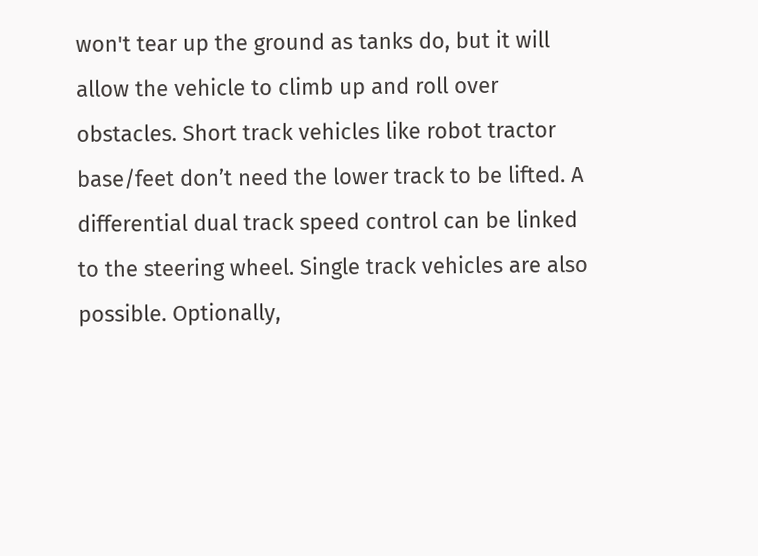won't tear up the ground as tanks do, but it will allow the vehicle to climb up and roll over obstacles. Short track vehicles like robot tractor base/feet don’t need the lower track to be lifted. A differential dual track speed control can be linked to the steering wheel. Single track vehicles are also possible. Optionally,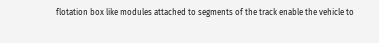flotation box like modules attached to segments of the track enable the vehicle to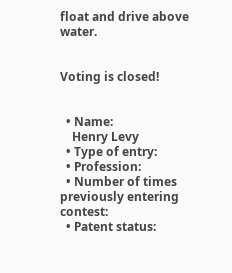float and drive above water.


Voting is closed!


  • Name:
    Henry Levy
  • Type of entry:
  • Profession:
  • Number of times previously entering contest:
  • Patent status: